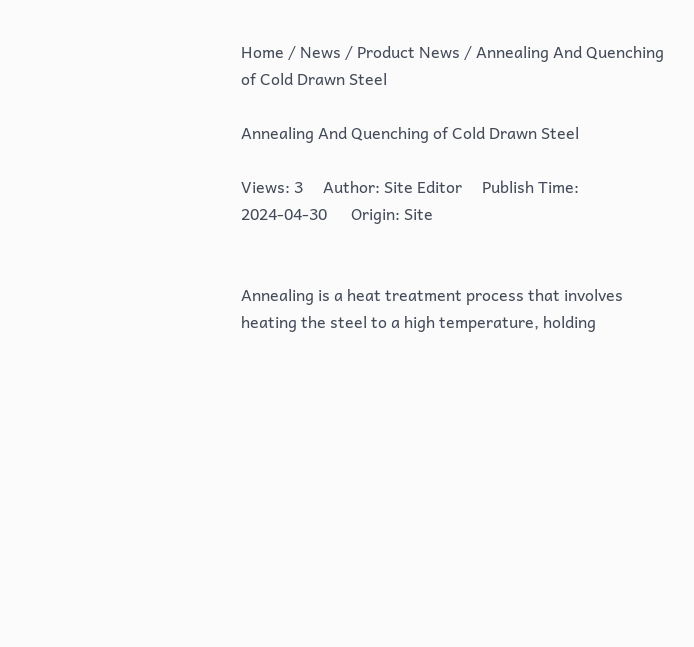Home / News / Product News / Annealing And Quenching of Cold Drawn Steel

Annealing And Quenching of Cold Drawn Steel

Views: 3     Author: Site Editor     Publish Time: 2024-04-30      Origin: Site


Annealing is a heat treatment process that involves heating the steel to a high temperature, holding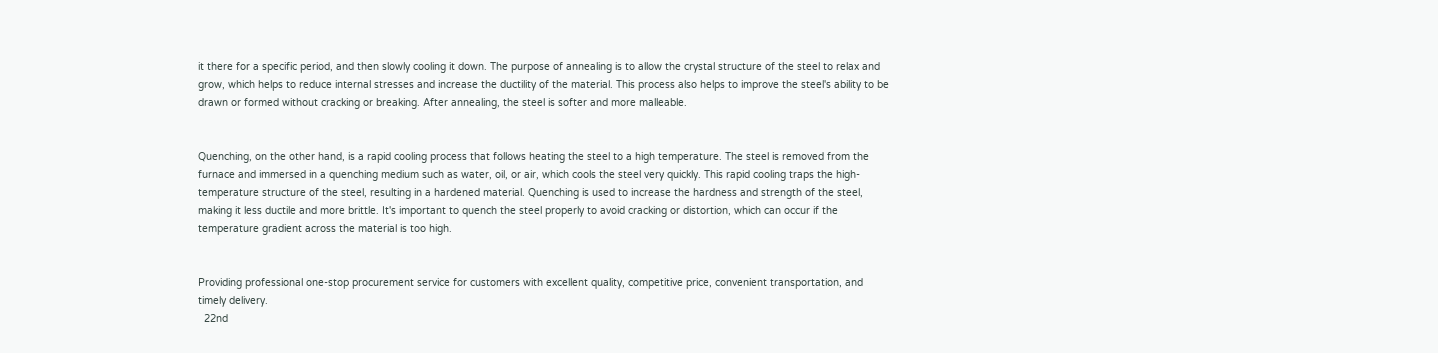it there for a specific period, and then slowly cooling it down. The purpose of annealing is to allow the crystal structure of the steel to relax and grow, which helps to reduce internal stresses and increase the ductility of the material. This process also helps to improve the steel's ability to be drawn or formed without cracking or breaking. After annealing, the steel is softer and more malleable.


Quenching, on the other hand, is a rapid cooling process that follows heating the steel to a high temperature. The steel is removed from the furnace and immersed in a quenching medium such as water, oil, or air, which cools the steel very quickly. This rapid cooling traps the high-temperature structure of the steel, resulting in a hardened material. Quenching is used to increase the hardness and strength of the steel, making it less ductile and more brittle. It's important to quench the steel properly to avoid cracking or distortion, which can occur if the temperature gradient across the material is too high.


Providing professional one-stop procurement service for customers with excellent quality, competitive price, convenient transportation, and timely delivery.
  22nd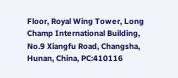Floor, Royal Wing Tower, Long Champ International Building, No.9 Xiangfu Road, Changsha, Hunan, China, PC:410116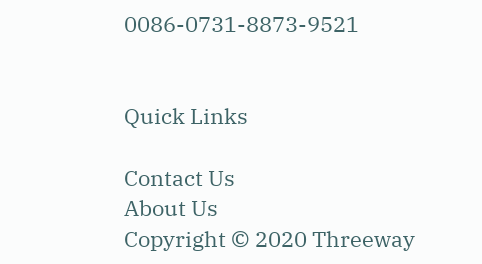0086-0731-8873-9521


Quick Links

Contact Us
About Us
Copyright © 2020 Threeway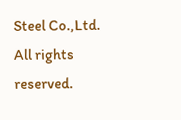Steel Co.,Ltd. All rights reserved.